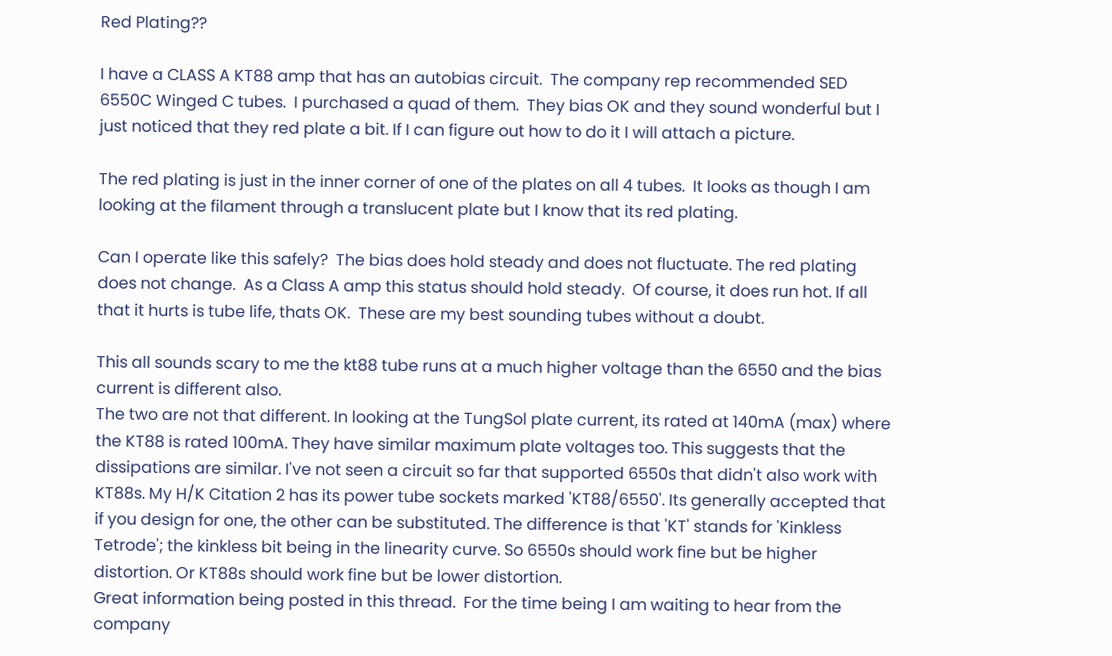Red Plating??

I have a CLASS A KT88 amp that has an autobias circuit.  The company rep recommended SED 6550C Winged C tubes.  I purchased a quad of them.  They bias OK and they sound wonderful but I just noticed that they red plate a bit. If I can figure out how to do it I will attach a picture.

The red plating is just in the inner corner of one of the plates on all 4 tubes.  It looks as though I am looking at the filament through a translucent plate but I know that its red plating.

Can I operate like this safely?  The bias does hold steady and does not fluctuate. The red plating does not change.  As a Class A amp this status should hold steady.  Of course, it does run hot. If all that it hurts is tube life, thats OK.  These are my best sounding tubes without a doubt.

This all sounds scary to me the kt88 tube runs at a much higher voltage than the 6550 and the bias current is different also.
The two are not that different. In looking at the TungSol plate current, its rated at 140mA (max) where the KT88 is rated 100mA. They have similar maximum plate voltages too. This suggests that the dissipations are similar. I've not seen a circuit so far that supported 6550s that didn't also work with KT88s. My H/K Citation 2 has its power tube sockets marked 'KT88/6550'. Its generally accepted that if you design for one, the other can be substituted. The difference is that 'KT' stands for 'Kinkless Tetrode'; the kinkless bit being in the linearity curve. So 6550s should work fine but be higher distortion. Or KT88s should work fine but be lower distortion.
Great information being posted in this thread.  For the time being I am waiting to hear from the company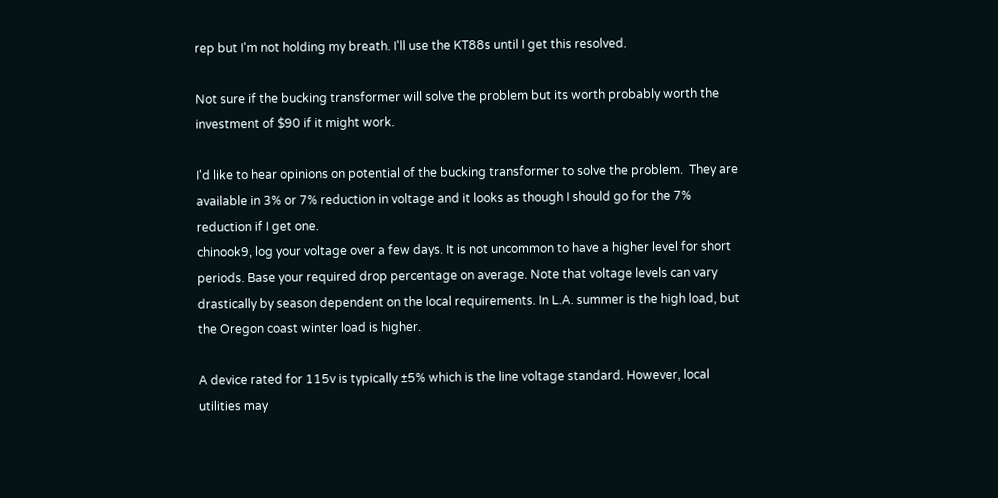rep but I'm not holding my breath. I'll use the KT88s until I get this resolved.

Not sure if the bucking transformer will solve the problem but its worth probably worth the investment of $90 if it might work.

I'd like to hear opinions on potential of the bucking transformer to solve the problem.  They are available in 3% or 7% reduction in voltage and it looks as though I should go for the 7% reduction if I get one.
chinook9, log your voltage over a few days. It is not uncommon to have a higher level for short periods. Base your required drop percentage on average. Note that voltage levels can vary drastically by season dependent on the local requirements. In L.A. summer is the high load, but the Oregon coast winter load is higher.

A device rated for 115v is typically ±5% which is the line voltage standard. However, local utilities may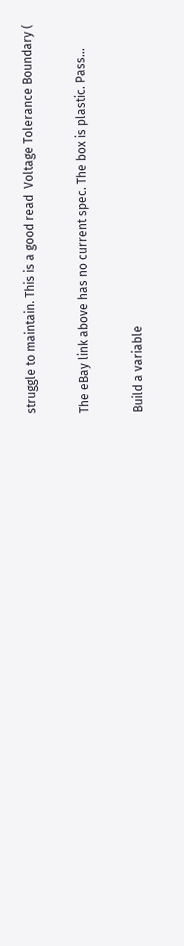struggle to maintain. This is a good read  Voltage Tolerance Boundary (

The eBay link above has no current spec. The box is plastic. Pass...

Build a variable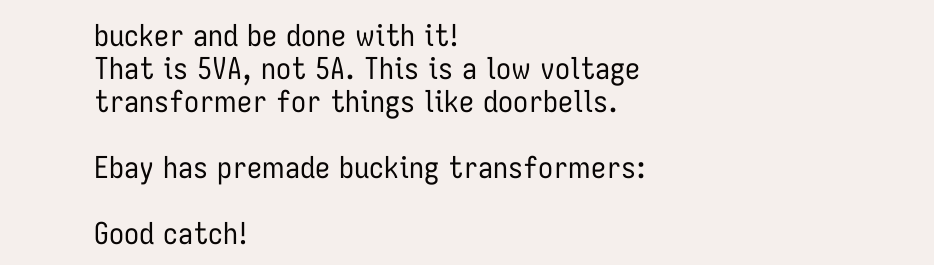bucker and be done with it!
That is 5VA, not 5A. This is a low voltage transformer for things like doorbells.

Ebay has premade bucking transformers:

Good catch!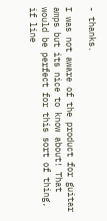- thanks.

I was not aware of the product for guitar amps but its nice to know about! That would be perfect for this sort of thing, if line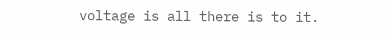voltage is all there is to it.